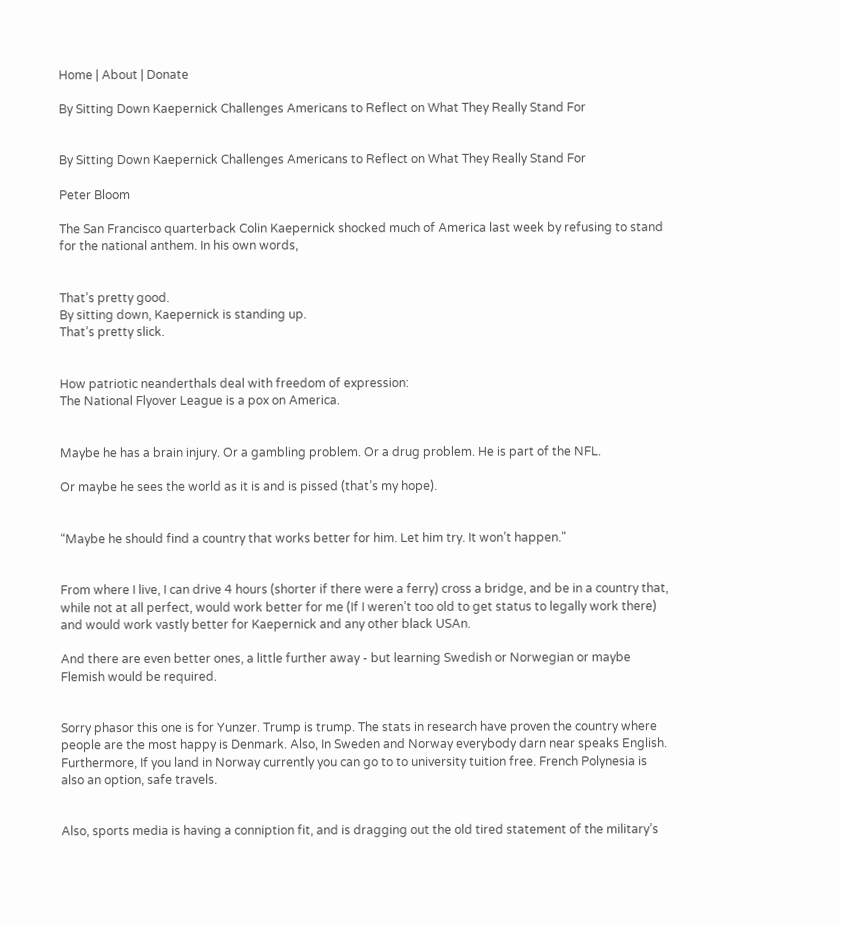Home | About | Donate

By Sitting Down Kaepernick Challenges Americans to Reflect on What They Really Stand For


By Sitting Down Kaepernick Challenges Americans to Reflect on What They Really Stand For

Peter Bloom

The San Francisco quarterback Colin Kaepernick shocked much of America last week by refusing to stand for the national anthem. In his own words,


That’s pretty good.
By sitting down, Kaepernick is standing up.
That’s pretty slick.


How patriotic neanderthals deal with freedom of expression:
The National Flyover League is a pox on America.


Maybe he has a brain injury. Or a gambling problem. Or a drug problem. He is part of the NFL.

Or maybe he sees the world as it is and is pissed (that’s my hope).


“Maybe he should find a country that works better for him. Let him try. It won’t happen."


From where I live, I can drive 4 hours (shorter if there were a ferry) cross a bridge, and be in a country that, while not at all perfect, would work better for me (If I weren’t too old to get status to legally work there) and would work vastly better for Kaepernick and any other black USAn.

And there are even better ones, a little further away - but learning Swedish or Norwegian or maybe Flemish would be required.


Sorry phasor this one is for Yunzer. Trump is trump. The stats in research have proven the country where people are the most happy is Denmark. Also, In Sweden and Norway everybody darn near speaks English. Furthermore, If you land in Norway currently you can go to to university tuition free. French Polynesia is also an option, safe travels.


Also, sports media is having a conniption fit, and is dragging out the old tired statement of the military’s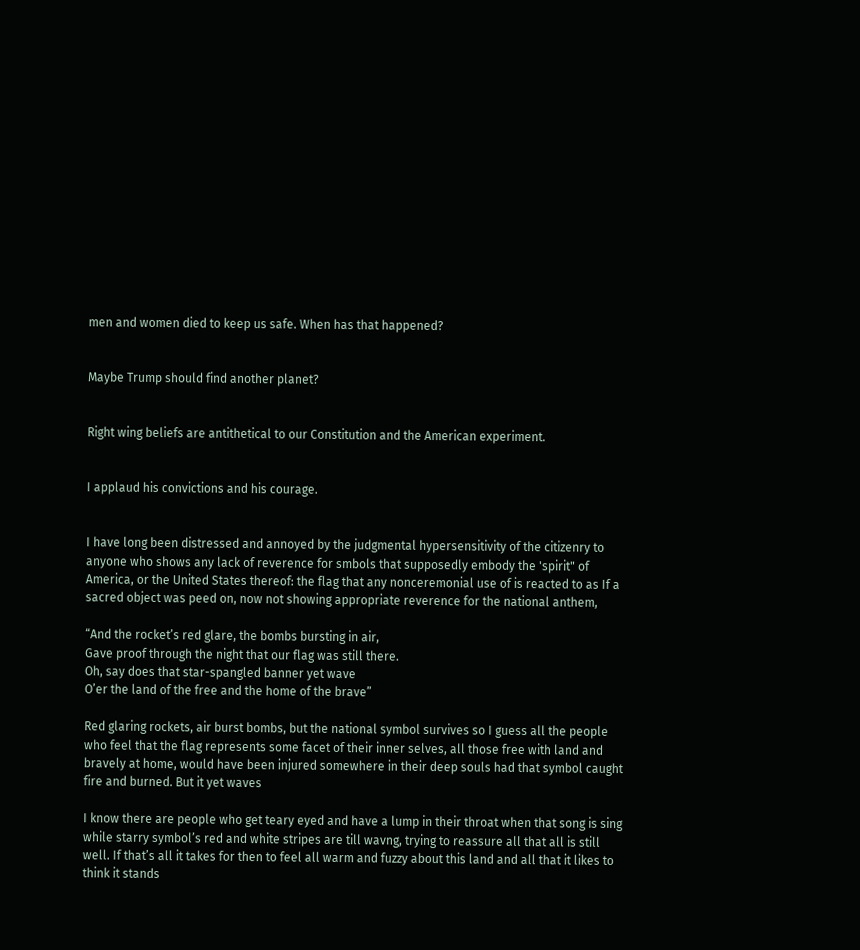men and women died to keep us safe. When has that happened?


Maybe Trump should find another planet?


Right wing beliefs are antithetical to our Constitution and the American experiment.


I applaud his convictions and his courage.


I have long been distressed and annoyed by the judgmental hypersensitivity of the citizenry to anyone who shows any lack of reverence for smbols that supposedly embody the 'spirit" of America, or the United States thereof: the flag that any nonceremonial use of is reacted to as If a sacred object was peed on, now not showing appropriate reverence for the national anthem,

“And the rocket’s red glare, the bombs bursting in air,
Gave proof through the night that our flag was still there.
Oh, say does that star-spangled banner yet wave
O’er the land of the free and the home of the brave”

Red glaring rockets, air burst bombs, but the national symbol survives so I guess all the people who feel that the flag represents some facet of their inner selves, all those free with land and bravely at home, would have been injured somewhere in their deep souls had that symbol caught fire and burned. But it yet waves

I know there are people who get teary eyed and have a lump in their throat when that song is sing while starry symbol’s red and white stripes are till wavng, trying to reassure all that all is still well. If that’s all it takes for then to feel all warm and fuzzy about this land and all that it likes to think it stands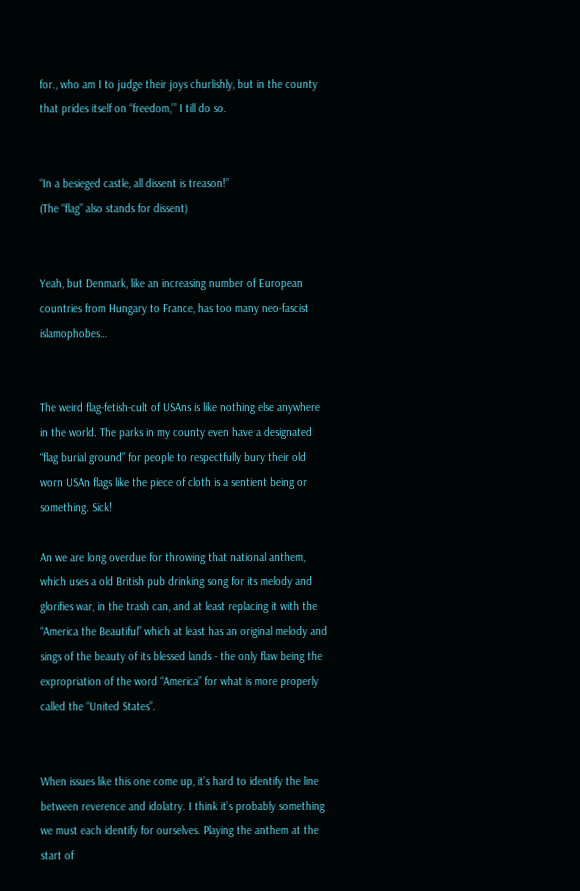for., who am I to judge their joys churlishly, but in the county that prides itself on “freedom,’” I till do so.


“In a besieged castle, all dissent is treason!”
(The “flag” also stands for dissent)


Yeah, but Denmark, like an increasing number of European countries from Hungary to France, has too many neo-fascist islamophobes…


The weird flag-fetish-cult of USAns is like nothing else anywhere in the world. The parks in my county even have a designated “flag burial ground” for people to respectfully bury their old worn USAn flags like the piece of cloth is a sentient being or something. Sick!

An we are long overdue for throwing that national anthem, which uses a old British pub drinking song for its melody and glorifies war, in the trash can, and at least replacing it with the “America the Beautiful” which at least has an original melody and sings of the beauty of its blessed lands - the only flaw being the expropriation of the word “America” for what is more properly called the “United States”.


When issues like this one come up, it’s hard to identify the line between reverence and idolatry. I think it’s probably something we must each identify for ourselves. Playing the anthem at the start of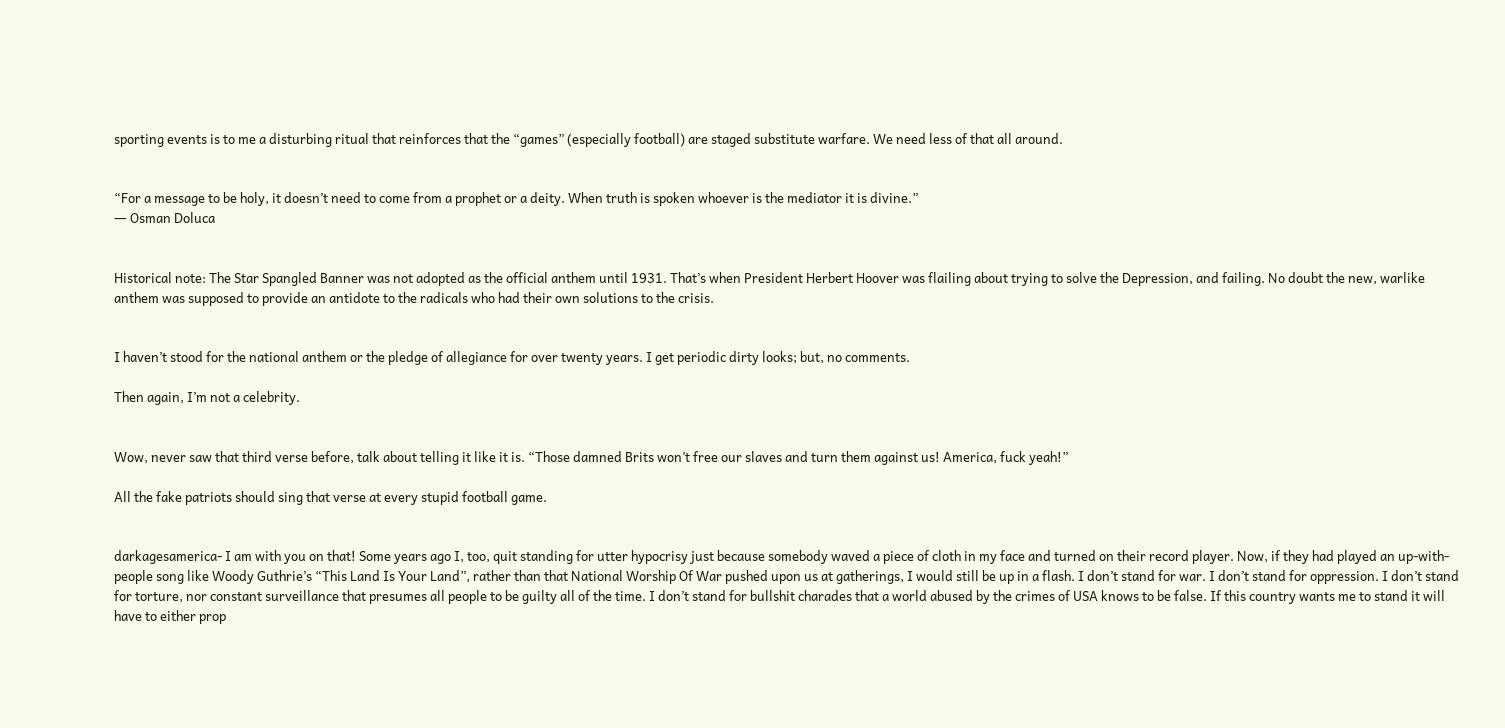sporting events is to me a disturbing ritual that reinforces that the “games” (especially football) are staged substitute warfare. We need less of that all around.


“For a message to be holy, it doesn’t need to come from a prophet or a deity. When truth is spoken whoever is the mediator it is divine.”
― Osman Doluca


Historical note: The Star Spangled Banner was not adopted as the official anthem until 1931. That’s when President Herbert Hoover was flailing about trying to solve the Depression, and failing. No doubt the new, warlike anthem was supposed to provide an antidote to the radicals who had their own solutions to the crisis.


I haven’t stood for the national anthem or the pledge of allegiance for over twenty years. I get periodic dirty looks; but, no comments.

Then again, I’m not a celebrity.


Wow, never saw that third verse before, talk about telling it like it is. “Those damned Brits won’t free our slaves and turn them against us! America, fuck yeah!”

All the fake patriots should sing that verse at every stupid football game.


darkagesamerica- I am with you on that! Some years ago I, too, quit standing for utter hypocrisy just because somebody waved a piece of cloth in my face and turned on their record player. Now, if they had played an up-with-people song like Woody Guthrie’s “This Land Is Your Land”, rather than that National Worship Of War pushed upon us at gatherings, I would still be up in a flash. I don’t stand for war. I don’t stand for oppression. I don’t stand for torture, nor constant surveillance that presumes all people to be guilty all of the time. I don’t stand for bullshit charades that a world abused by the crimes of USA knows to be false. If this country wants me to stand it will have to either prop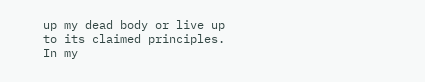up my dead body or live up to its claimed principles. In my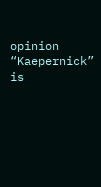opinion “Kaepernick” is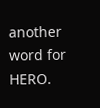another word for HERO.